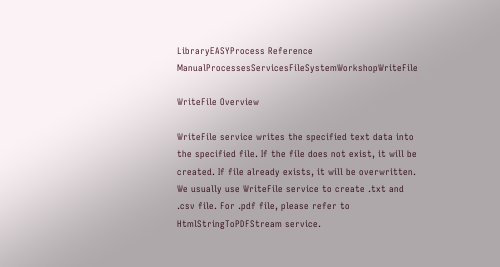LibraryEASYProcess Reference ManualProcessesServicesFileSystemWorkshopWriteFile

WriteFile Overview

WriteFile service writes the specified text data into the specified file. If the file does not exist, it will be created. If file already exists, it will be overwritten. We usually use WriteFile service to create .txt and .csv file. For .pdf file, please refer to HtmlStringToPDFStream service.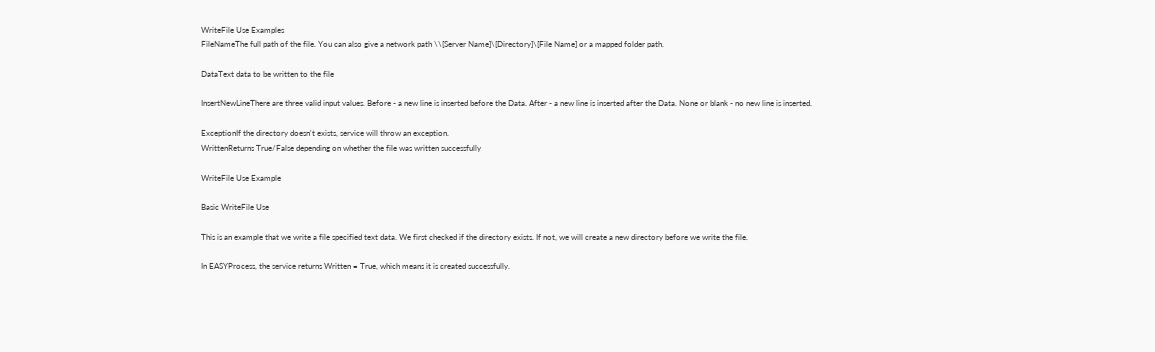WriteFile Use Examples
FileNameThe full path of the file. You can also give a network path \\[Server Name]\[Directory]\[File Name] or a mapped folder path.

DataText data to be written to the file

InsertNewLineThere are three valid input values. Before - a new line is inserted before the Data. After - a new line is inserted after the Data. None or blank - no new line is inserted.

ExceptionIf the directory doesn't exists, service will throw an exception.
WrittenReturns True/False depending on whether the file was written successfully

WriteFile Use Example

Basic WriteFile Use

This is an example that we write a file specified text data. We first checked if the directory exists. If not, we will create a new directory before we write the file.

In EASYProcess, the service returns Written = True, which means it is created successfully.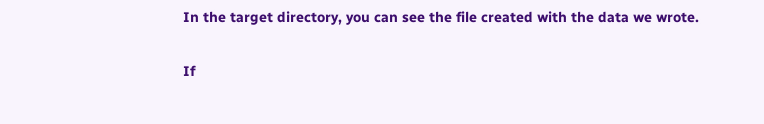In the target directory, you can see the file created with the data we wrote.

If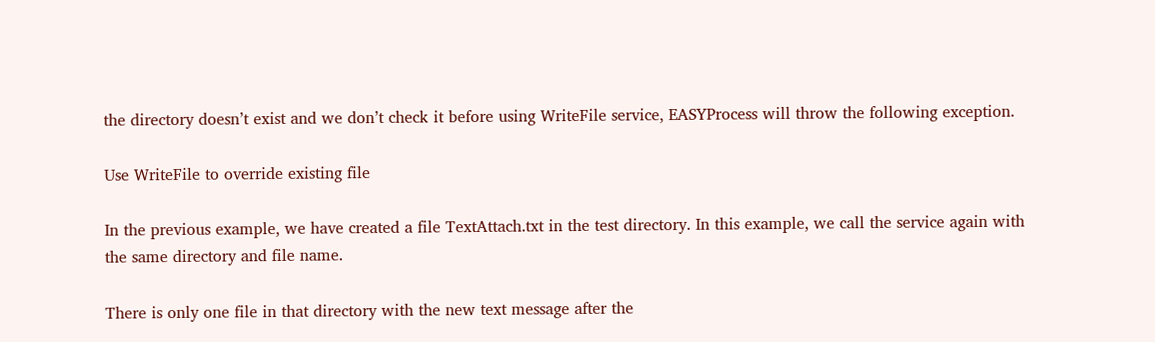the directory doesn’t exist and we don’t check it before using WriteFile service, EASYProcess will throw the following exception.

Use WriteFile to override existing file

In the previous example, we have created a file TextAttach.txt in the test directory. In this example, we call the service again with the same directory and file name.

There is only one file in that directory with the new text message after the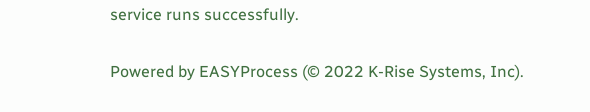service runs successfully.

Powered by EASYProcess (© 2022 K-Rise Systems, Inc).